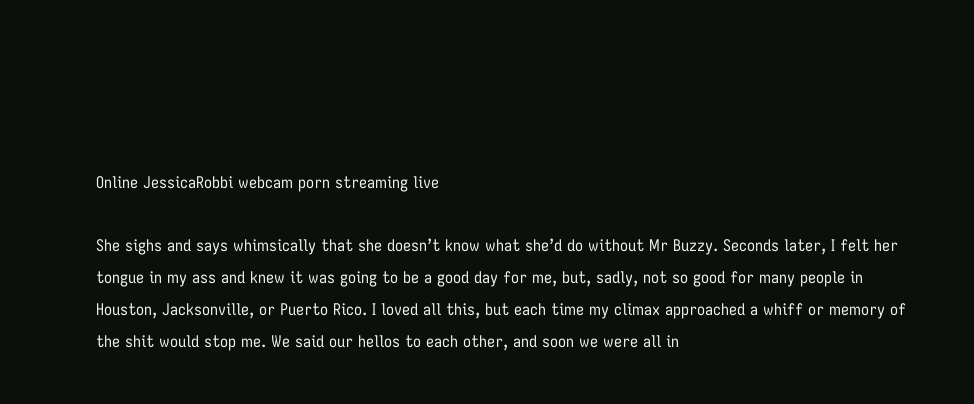Online JessicaRobbi webcam porn streaming live

She sighs and says whimsically that she doesn’t know what she’d do without Mr Buzzy. Seconds later, I felt her tongue in my ass and knew it was going to be a good day for me, but, sadly, not so good for many people in Houston, Jacksonville, or Puerto Rico. I loved all this, but each time my climax approached a whiff or memory of the shit would stop me. We said our hellos to each other, and soon we were all in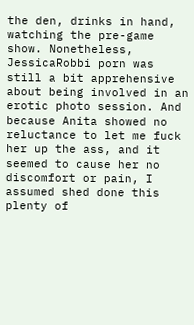the den, drinks in hand, watching the pre-game show. Nonetheless, JessicaRobbi porn was still a bit apprehensive about being involved in an erotic photo session. And because Anita showed no reluctance to let me fuck her up the ass, and it seemed to cause her no discomfort or pain, I assumed shed done this plenty of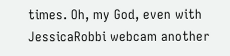times. Oh, my God, even with JessicaRobbi webcam another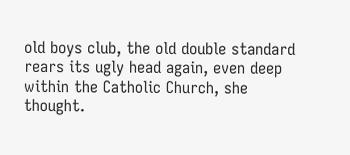old boys club, the old double standard rears its ugly head again, even deep within the Catholic Church, she thought.